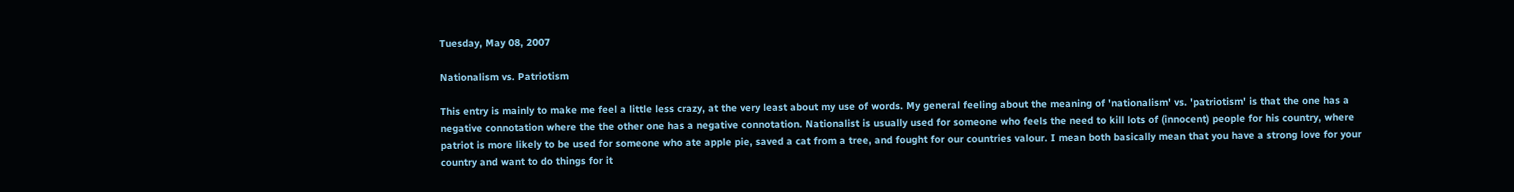Tuesday, May 08, 2007

Nationalism vs. Patriotism

This entry is mainly to make me feel a little less crazy, at the very least about my use of words. My general feeling about the meaning of 'nationalism' vs. 'patriotism' is that the one has a negative connotation where the the other one has a negative connotation. Nationalist is usually used for someone who feels the need to kill lots of (innocent) people for his country, where patriot is more likely to be used for someone who ate apple pie, saved a cat from a tree, and fought for our countries valour. I mean both basically mean that you have a strong love for your country and want to do things for it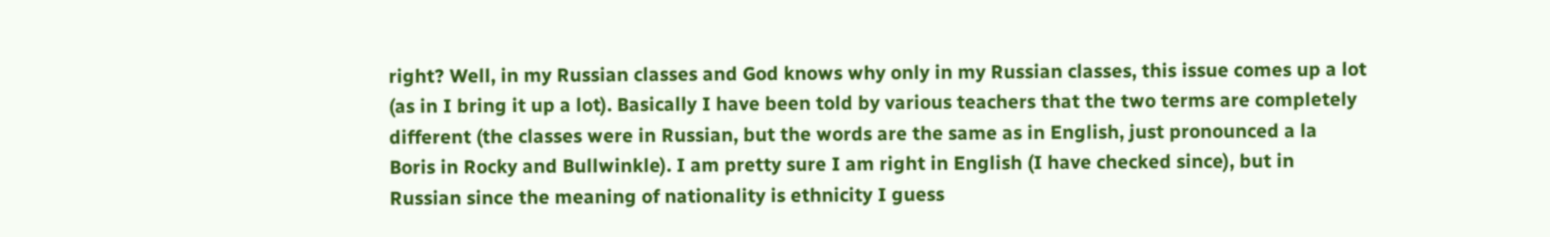right? Well, in my Russian classes and God knows why only in my Russian classes, this issue comes up a lot (as in I bring it up a lot). Basically I have been told by various teachers that the two terms are completely different (the classes were in Russian, but the words are the same as in English, just pronounced a la Boris in Rocky and Bullwinkle). I am pretty sure I am right in English (I have checked since), but in Russian since the meaning of nationality is ethnicity I guess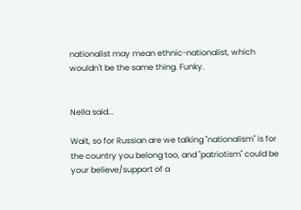nationalist may mean ethnic-nationalist, which wouldn't be the same thing. Funky.


Nella said...

Wait, so for Russian are we talking "nationalism" is for the country you belong too, and "patriotism" could be your believe/support of a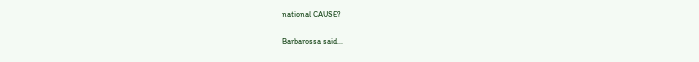national CAUSE?

Barbarossa said...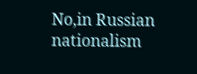No,in Russian nationalism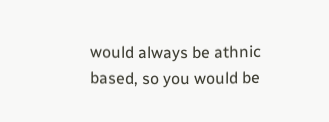would always be athnic based, so you would be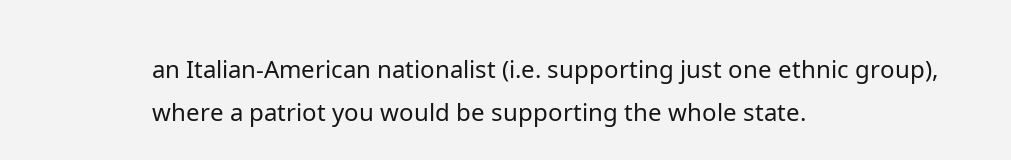an Italian-American nationalist (i.e. supporting just one ethnic group), where a patriot you would be supporting the whole state.